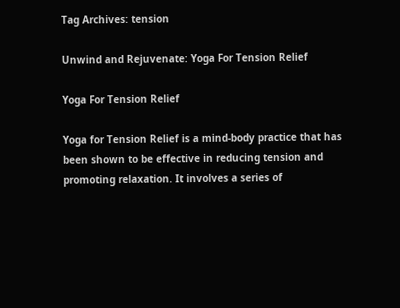Tag Archives: tension

Unwind and Rejuvenate: Yoga For Tension Relief

Yoga For Tension Relief

Yoga for Tension Relief is a mind-body practice that has been shown to be effective in reducing tension and promoting relaxation. It involves a series of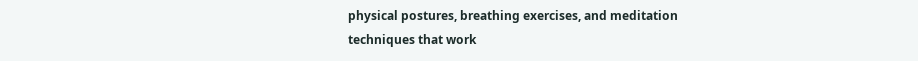physical postures, breathing exercises, and meditation techniques that work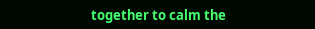together to calm the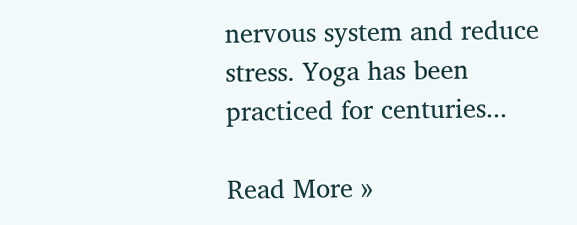nervous system and reduce stress. Yoga has been practiced for centuries...

Read More »